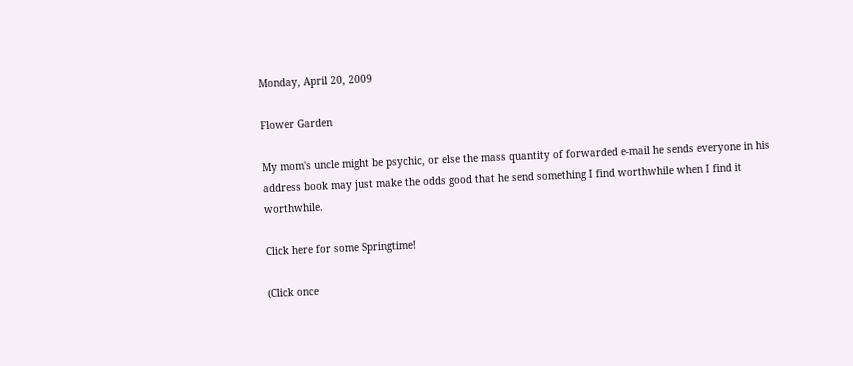Monday, April 20, 2009

Flower Garden

My mom's uncle might be psychic, or else the mass quantity of forwarded e-mail he sends everyone in his address book may just make the odds good that he send something I find worthwhile when I find it worthwhile.

Click here for some Springtime!

(Click once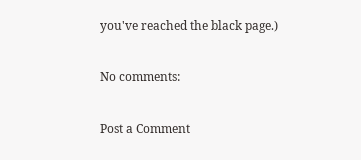you've reached the black page.)

No comments:

Post a Comment